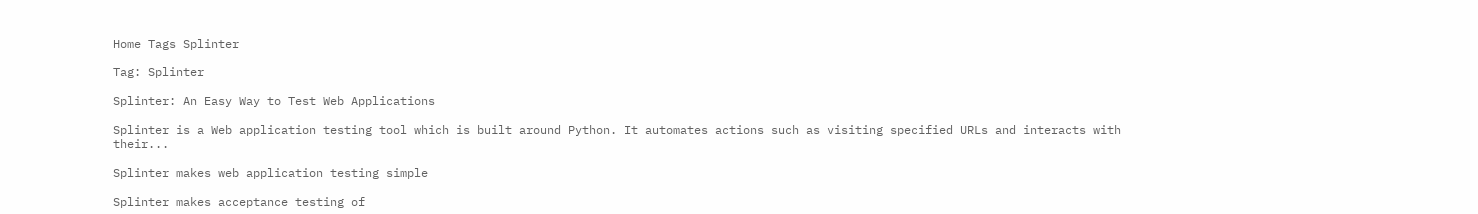Home Tags Splinter

Tag: Splinter

Splinter: An Easy Way to Test Web Applications

Splinter is a Web application testing tool which is built around Python. It automates actions such as visiting specified URLs and interacts with their...

Splinter makes web application testing simple

Splinter makes acceptance testing of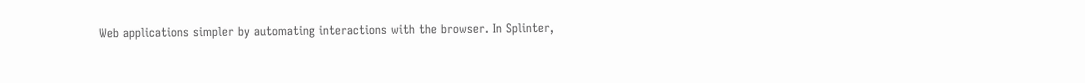Web applications simpler by automating interactions with the browser. In Splinter,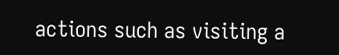actions such as visiting a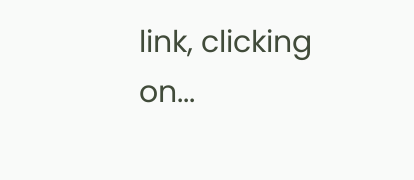link, clicking on...